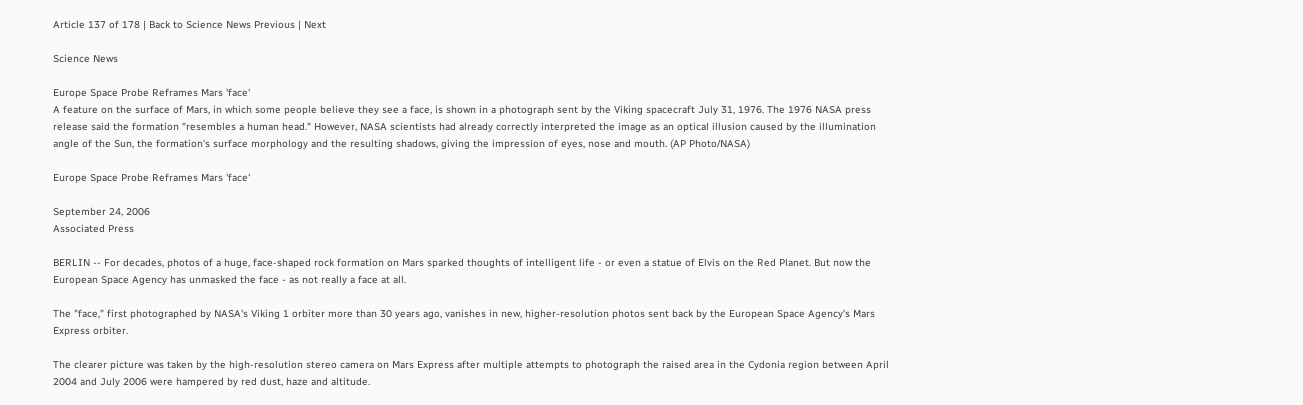Article 137 of 178 | Back to Science News Previous | Next

Science News

Europe Space Probe Reframes Mars 'face'
A feature on the surface of Mars, in which some people believe they see a face, is shown in a photograph sent by the Viking spacecraft July 31, 1976. The 1976 NASA press release said the formation "resembles a human head." However, NASA scientists had already correctly interpreted the image as an optical illusion caused by the illumination angle of the Sun, the formation's surface morphology and the resulting shadows, giving the impression of eyes, nose and mouth. (AP Photo/NASA)

Europe Space Probe Reframes Mars 'face'

September 24, 2006
Associated Press

BERLIN -- For decades, photos of a huge, face-shaped rock formation on Mars sparked thoughts of intelligent life - or even a statue of Elvis on the Red Planet. But now the European Space Agency has unmasked the face - as not really a face at all.

The "face," first photographed by NASA's Viking 1 orbiter more than 30 years ago, vanishes in new, higher-resolution photos sent back by the European Space Agency's Mars Express orbiter.

The clearer picture was taken by the high-resolution stereo camera on Mars Express after multiple attempts to photograph the raised area in the Cydonia region between April 2004 and July 2006 were hampered by red dust, haze and altitude.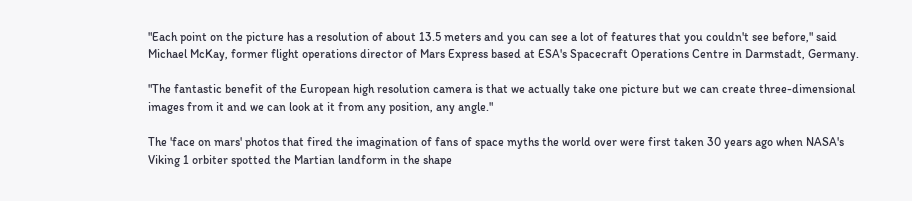"Each point on the picture has a resolution of about 13.5 meters and you can see a lot of features that you couldn't see before," said Michael McKay, former flight operations director of Mars Express based at ESA's Spacecraft Operations Centre in Darmstadt, Germany.

"The fantastic benefit of the European high resolution camera is that we actually take one picture but we can create three-dimensional images from it and we can look at it from any position, any angle."

The 'face on mars' photos that fired the imagination of fans of space myths the world over were first taken 30 years ago when NASA's Viking 1 orbiter spotted the Martian landform in the shape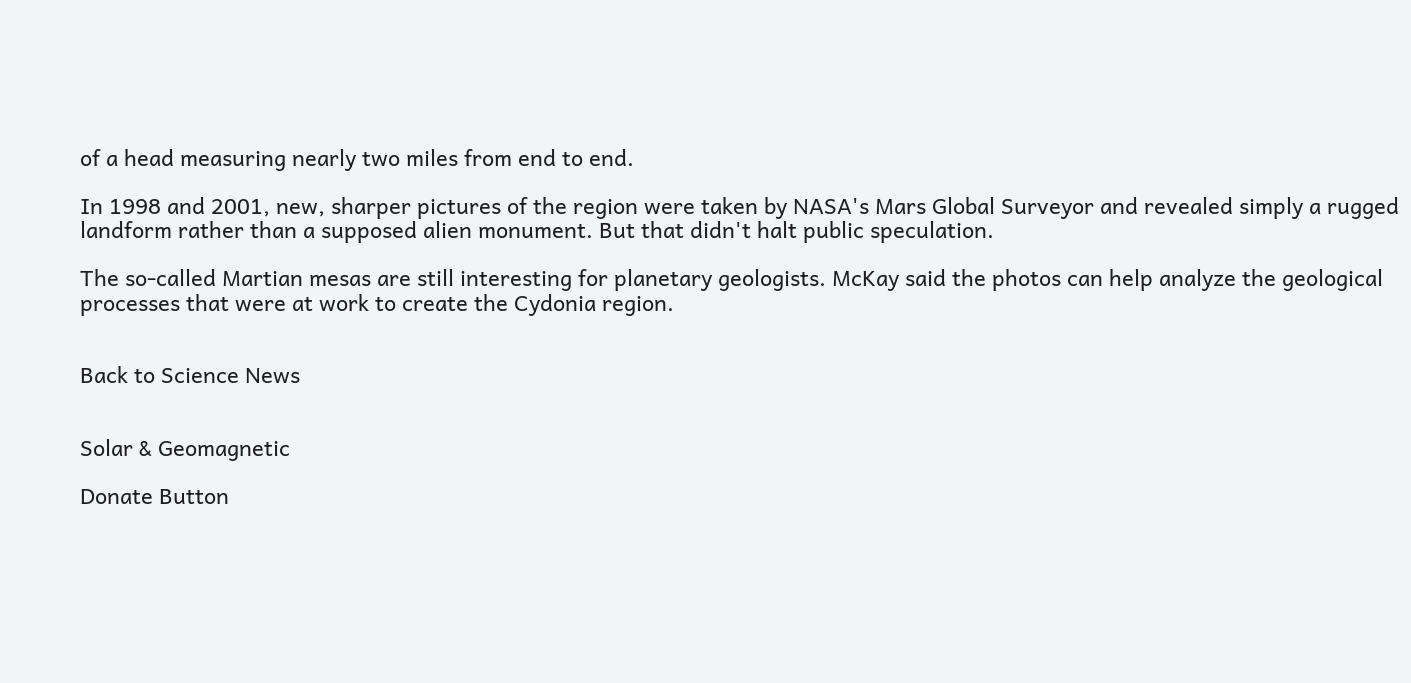of a head measuring nearly two miles from end to end.

In 1998 and 2001, new, sharper pictures of the region were taken by NASA's Mars Global Surveyor and revealed simply a rugged landform rather than a supposed alien monument. But that didn't halt public speculation.

The so-called Martian mesas are still interesting for planetary geologists. McKay said the photos can help analyze the geological processes that were at work to create the Cydonia region.


Back to Science News


Solar & Geomagnetic

Donate Button